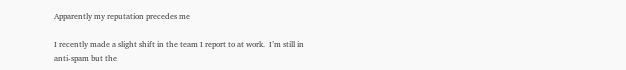Apparently my reputation precedes me

I recently made a slight shift in the team I report to at work.  I’m still in anti-spam but the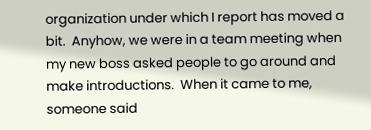organization under which I report has moved a bit.  Anyhow, we were in a team meeting when my new boss asked people to go around and make introductions.  When it came to me, someone said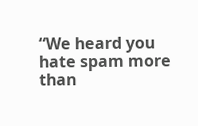“We heard you hate spam more than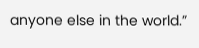anyone else in the world.”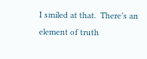I smiled at that.  There’s an element of truth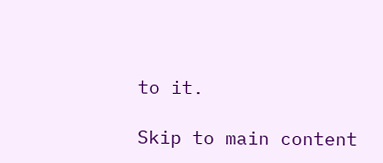to it.

Skip to main content